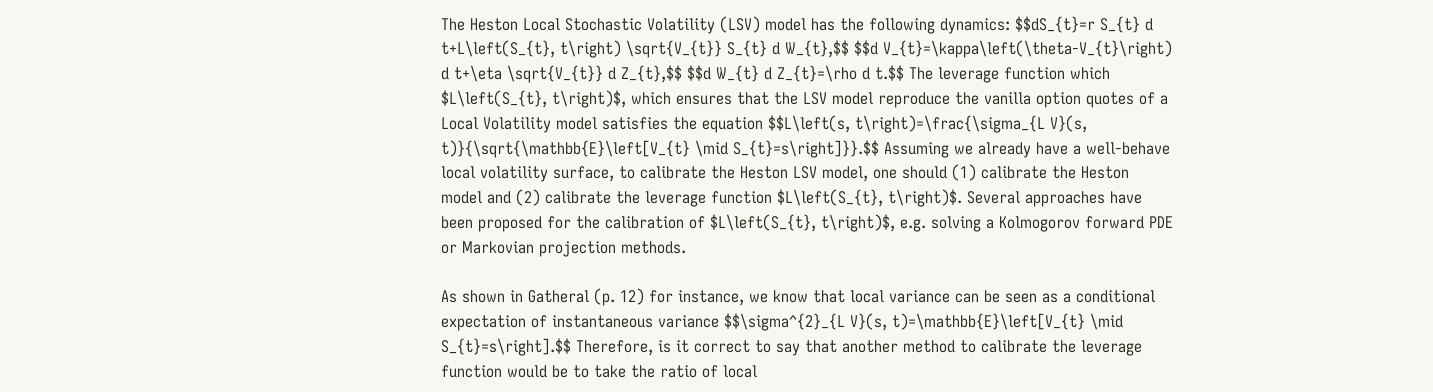The Heston Local Stochastic Volatility (LSV) model has the following dynamics: $$dS_{t}=r S_{t} d t+L\left(S_{t}, t\right) \sqrt{V_{t}} S_{t} d W_{t},$$ $$d V_{t}=\kappa\left(\theta-V_{t}\right) d t+\eta \sqrt{V_{t}} d Z_{t},$$ $$d W_{t} d Z_{t}=\rho d t.$$ The leverage function which $L\left(S_{t}, t\right)$, which ensures that the LSV model reproduce the vanilla option quotes of a Local Volatility model satisfies the equation $$L\left(s, t\right)=\frac{\sigma_{L V}(s, t)}{\sqrt{\mathbb{E}\left[V_{t} \mid S_{t}=s\right]}}.$$ Assuming we already have a well-behave local volatility surface, to calibrate the Heston LSV model, one should (1) calibrate the Heston model and (2) calibrate the leverage function $L\left(S_{t}, t\right)$. Several approaches have been proposed for the calibration of $L\left(S_{t}, t\right)$, e.g. solving a Kolmogorov forward PDE or Markovian projection methods.

As shown in Gatheral (p. 12) for instance, we know that local variance can be seen as a conditional expectation of instantaneous variance $$\sigma^{2}_{L V}(s, t)=\mathbb{E}\left[V_{t} \mid S_{t}=s\right].$$ Therefore, is it correct to say that another method to calibrate the leverage function would be to take the ratio of local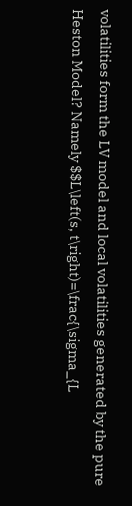volatilities form the LV model and local volatilities generated by the pure Heston Model? Namely $$L\left(s, t\right)=\frac{\sigma_{L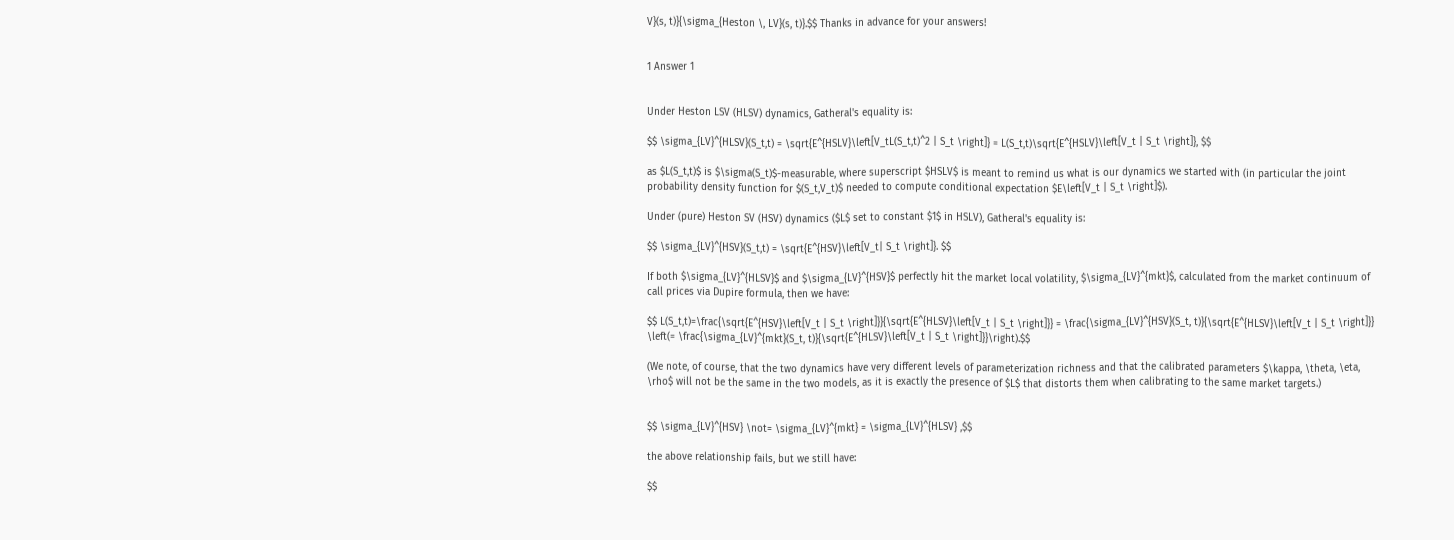V}(s, t)}{\sigma_{Heston \, LV}(s, t)}.$$ Thanks in advance for your answers!


1 Answer 1


Under Heston LSV (HLSV) dynamics, Gatheral's equality is:

$$ \sigma_{LV}^{HLSV}(S_t,t) = \sqrt{E^{HSLV}\left[V_tL(S_t,t)^2 | S_t \right]} = L(S_t,t)\sqrt{E^{HSLV}\left[V_t | S_t \right]}, $$

as $L(S_t,t)$ is $\sigma(S_t)$-measurable, where superscript $HSLV$ is meant to remind us what is our dynamics we started with (in particular the joint probability density function for $(S_t,V_t)$ needed to compute conditional expectation $E\left[V_t | S_t \right]$).

Under (pure) Heston SV (HSV) dynamics ($L$ set to constant $1$ in HSLV), Gatheral's equality is:

$$ \sigma_{LV}^{HSV}(S_t,t) = \sqrt{E^{HSV}\left[V_t| S_t \right]}. $$

If both $\sigma_{LV}^{HLSV}$ and $\sigma_{LV}^{HSV}$ perfectly hit the market local volatility, $\sigma_{LV}^{mkt}$, calculated from the market continuum of call prices via Dupire formula, then we have:

$$ L(S_t,t)=\frac{\sqrt{E^{HSV}\left[V_t | S_t \right]}}{\sqrt{E^{HLSV}\left[V_t | S_t \right]}} = \frac{\sigma_{LV}^{HSV}(S_t, t)}{\sqrt{E^{HLSV}\left[V_t | S_t \right]}} \left(= \frac{\sigma_{LV}^{mkt}(S_t, t)}{\sqrt{E^{HLSV}\left[V_t | S_t \right]}}\right).$$

(We note, of course, that the two dynamics have very different levels of parameterization richness and that the calibrated parameters $\kappa, \theta, \eta, \rho$ will not be the same in the two models, as it is exactly the presence of $L$ that distorts them when calibrating to the same market targets.)


$$ \sigma_{LV}^{HSV} \not= \sigma_{LV}^{mkt} = \sigma_{LV}^{HLSV} ,$$

the above relationship fails, but we still have:

$$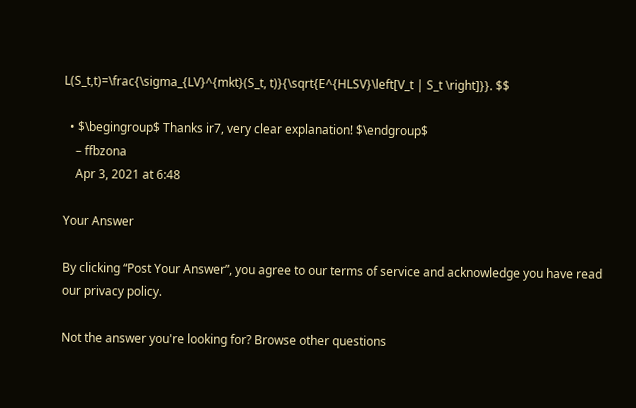L(S_t,t)=\frac{\sigma_{LV}^{mkt}(S_t, t)}{\sqrt{E^{HLSV}\left[V_t | S_t \right]}}. $$

  • $\begingroup$ Thanks ir7, very clear explanation! $\endgroup$
    – ffbzona
    Apr 3, 2021 at 6:48

Your Answer

By clicking “Post Your Answer”, you agree to our terms of service and acknowledge you have read our privacy policy.

Not the answer you're looking for? Browse other questions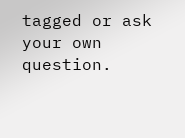tagged or ask your own question.